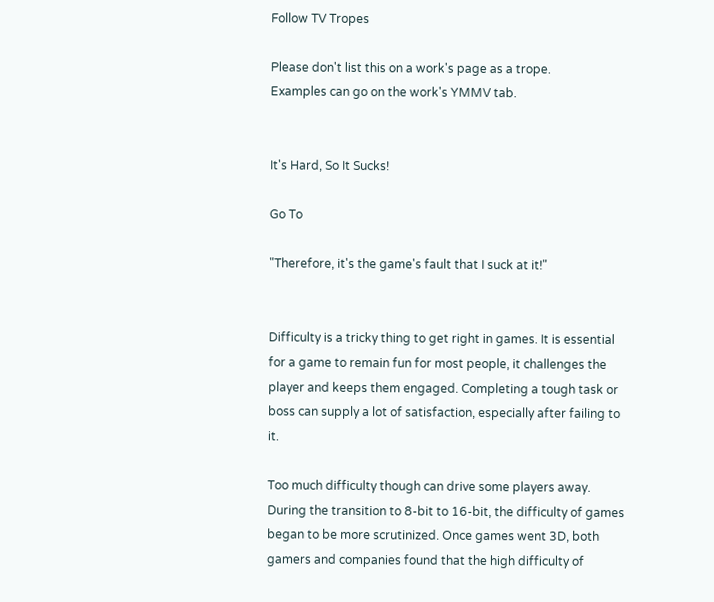Follow TV Tropes

Please don't list this on a work's page as a trope.
Examples can go on the work's YMMV tab.


It's Hard, So It Sucks!

Go To

"Therefore, it's the game's fault that I suck at it!"


Difficulty is a tricky thing to get right in games. It is essential for a game to remain fun for most people, it challenges the player and keeps them engaged. Completing a tough task or boss can supply a lot of satisfaction, especially after failing to it.

Too much difficulty though can drive some players away. During the transition to 8-bit to 16-bit, the difficulty of games began to be more scrutinized. Once games went 3D, both gamers and companies found that the high difficulty of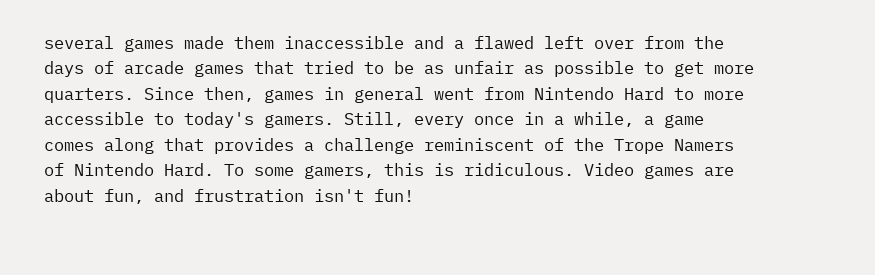several games made them inaccessible and a flawed left over from the days of arcade games that tried to be as unfair as possible to get more quarters. Since then, games in general went from Nintendo Hard to more accessible to today's gamers. Still, every once in a while, a game comes along that provides a challenge reminiscent of the Trope Namers of Nintendo Hard. To some gamers, this is ridiculous. Video games are about fun, and frustration isn't fun!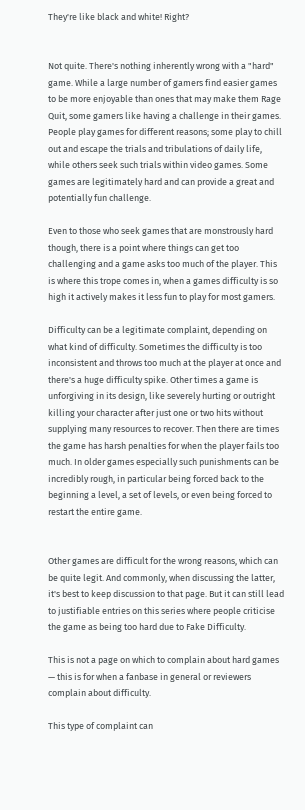They're like black and white! Right?


Not quite. There's nothing inherently wrong with a "hard" game. While a large number of gamers find easier games to be more enjoyable than ones that may make them Rage Quit, some gamers like having a challenge in their games. People play games for different reasons; some play to chill out and escape the trials and tribulations of daily life, while others seek such trials within video games. Some games are legitimately hard and can provide a great and potentially fun challenge.

Even to those who seek games that are monstrously hard though, there is a point where things can get too challenging and a game asks too much of the player. This is where this trope comes in, when a games difficulty is so high it actively makes it less fun to play for most gamers.

Difficulty can be a legitimate complaint, depending on what kind of difficulty. Sometimes the difficulty is too inconsistent and throws too much at the player at once and there's a huge difficulty spike. Other times a game is unforgiving in its design, like severely hurting or outright killing your character after just one or two hits without supplying many resources to recover. Then there are times the game has harsh penalties for when the player fails too much. In older games especially such punishments can be incredibly rough, in particular being forced back to the beginning a level, a set of levels, or even being forced to restart the entire game.


Other games are difficult for the wrong reasons, which can be quite legit. And commonly, when discussing the latter, it's best to keep discussion to that page. But it can still lead to justifiable entries on this series where people criticise the game as being too hard due to Fake Difficulty.

This is not a page on which to complain about hard games — this is for when a fanbase in general or reviewers complain about difficulty.

This type of complaint can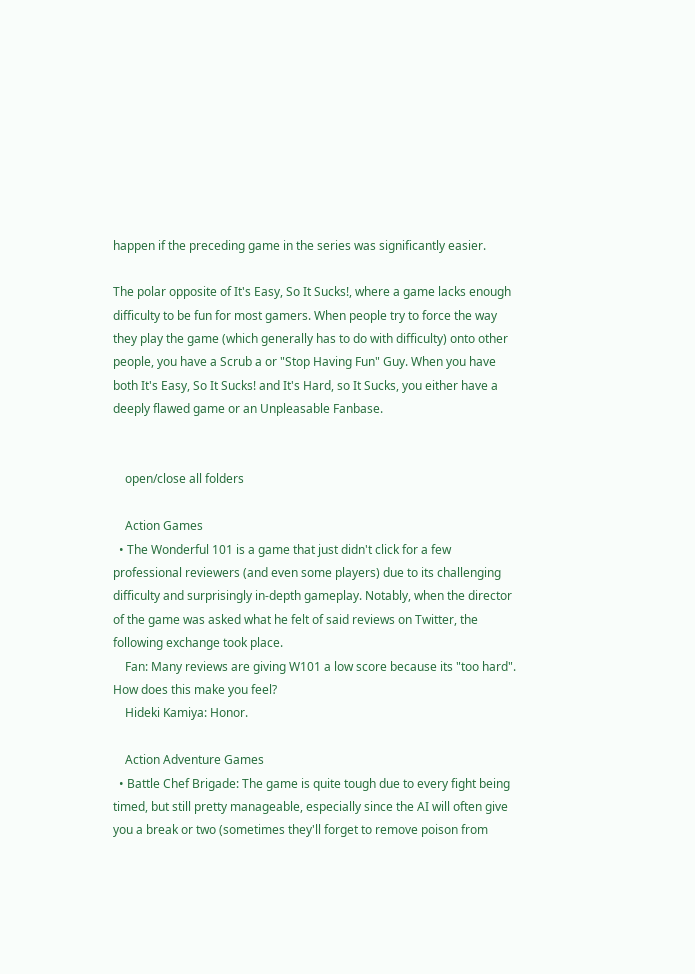happen if the preceding game in the series was significantly easier.

The polar opposite of It's Easy, So It Sucks!, where a game lacks enough difficulty to be fun for most gamers. When people try to force the way they play the game (which generally has to do with difficulty) onto other people, you have a Scrub a or "Stop Having Fun" Guy. When you have both It's Easy, So It Sucks! and It's Hard, so It Sucks, you either have a deeply flawed game or an Unpleasable Fanbase.


    open/close all folders

    Action Games
  • The Wonderful 101 is a game that just didn't click for a few professional reviewers (and even some players) due to its challenging difficulty and surprisingly in-depth gameplay. Notably, when the director of the game was asked what he felt of said reviews on Twitter, the following exchange took place.
    Fan: Many reviews are giving W101 a low score because its "too hard". How does this make you feel?
    Hideki Kamiya: Honor.

    Action Adventure Games
  • Battle Chef Brigade: The game is quite tough due to every fight being timed, but still pretty manageable, especially since the AI will often give you a break or two (sometimes they'll forget to remove poison from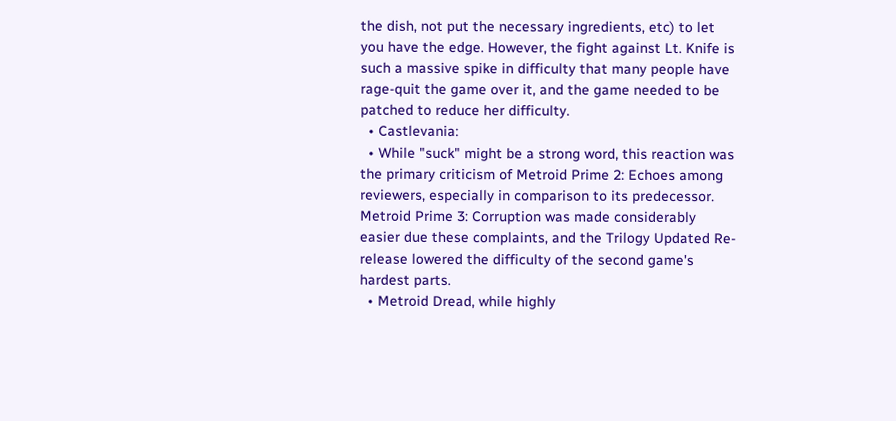the dish, not put the necessary ingredients, etc) to let you have the edge. However, the fight against Lt. Knife is such a massive spike in difficulty that many people have rage-quit the game over it, and the game needed to be patched to reduce her difficulty.
  • Castlevania:
  • While "suck" might be a strong word, this reaction was the primary criticism of Metroid Prime 2: Echoes among reviewers, especially in comparison to its predecessor. Metroid Prime 3: Corruption was made considerably easier due these complaints, and the Trilogy Updated Re-release lowered the difficulty of the second game's hardest parts.
  • Metroid Dread, while highly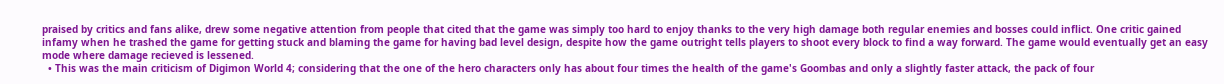praised by critics and fans alike, drew some negative attention from people that cited that the game was simply too hard to enjoy thanks to the very high damage both regular enemies and bosses could inflict. One critic gained infamy when he trashed the game for getting stuck and blaming the game for having bad level design, despite how the game outright tells players to shoot every block to find a way forward. The game would eventually get an easy mode where damage recieved is lessened.
  • This was the main criticism of Digimon World 4; considering that the one of the hero characters only has about four times the health of the game's Goombas and only a slightly faster attack, the pack of four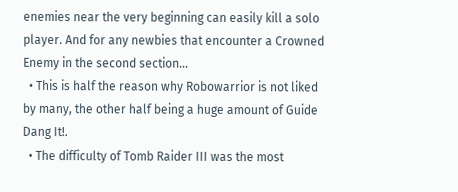enemies near the very beginning can easily kill a solo player. And for any newbies that encounter a Crowned Enemy in the second section...
  • This is half the reason why Robowarrior is not liked by many, the other half being a huge amount of Guide Dang It!.
  • The difficulty of Tomb Raider III was the most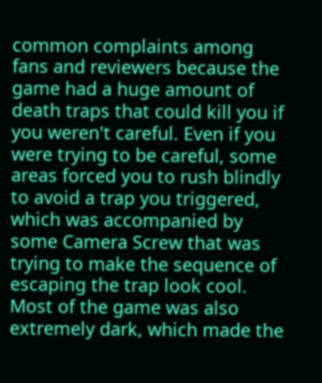common complaints among fans and reviewers because the game had a huge amount of death traps that could kill you if you weren't careful. Even if you were trying to be careful, some areas forced you to rush blindly to avoid a trap you triggered, which was accompanied by some Camera Screw that was trying to make the sequence of escaping the trap look cool. Most of the game was also extremely dark, which made the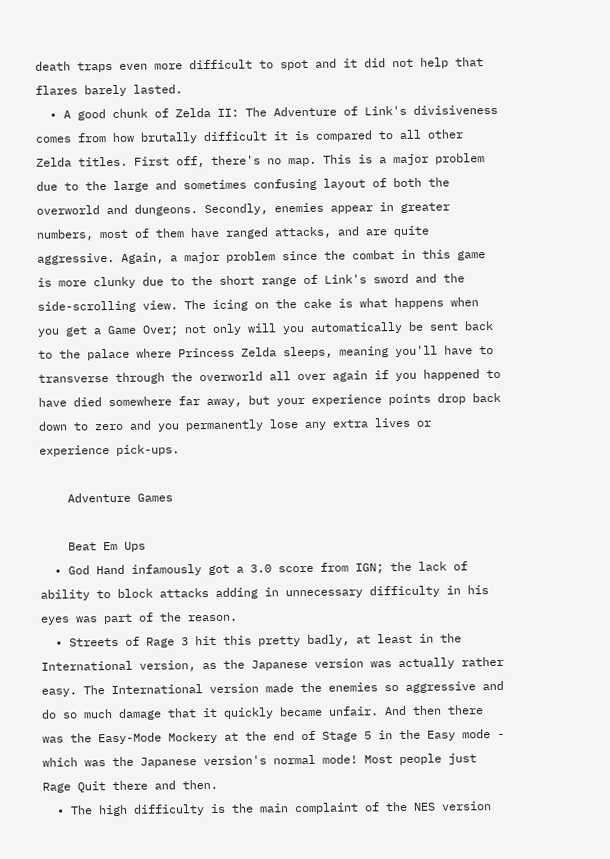death traps even more difficult to spot and it did not help that flares barely lasted.
  • A good chunk of Zelda II: The Adventure of Link's divisiveness comes from how brutally difficult it is compared to all other Zelda titles. First off, there's no map. This is a major problem due to the large and sometimes confusing layout of both the overworld and dungeons. Secondly, enemies appear in greater numbers, most of them have ranged attacks, and are quite aggressive. Again, a major problem since the combat in this game is more clunky due to the short range of Link's sword and the side-scrolling view. The icing on the cake is what happens when you get a Game Over; not only will you automatically be sent back to the palace where Princess Zelda sleeps, meaning you'll have to transverse through the overworld all over again if you happened to have died somewhere far away, but your experience points drop back down to zero and you permanently lose any extra lives or experience pick-ups.

    Adventure Games

    Beat Em Ups
  • God Hand infamously got a 3.0 score from IGN; the lack of ability to block attacks adding in unnecessary difficulty in his eyes was part of the reason.
  • Streets of Rage 3 hit this pretty badly, at least in the International version, as the Japanese version was actually rather easy. The International version made the enemies so aggressive and do so much damage that it quickly became unfair. And then there was the Easy-Mode Mockery at the end of Stage 5 in the Easy mode - which was the Japanese version's normal mode! Most people just Rage Quit there and then.
  • The high difficulty is the main complaint of the NES version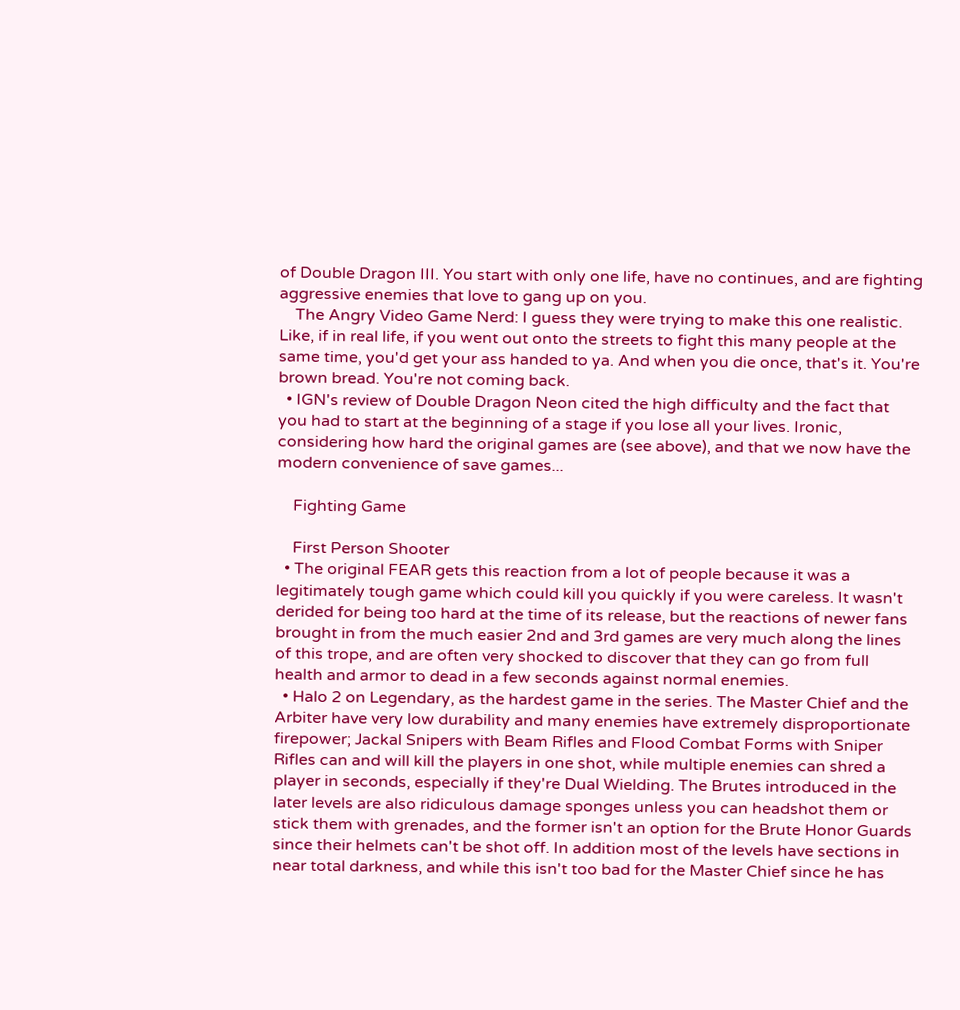of Double Dragon III. You start with only one life, have no continues, and are fighting aggressive enemies that love to gang up on you.
    The Angry Video Game Nerd: I guess they were trying to make this one realistic. Like, if in real life, if you went out onto the streets to fight this many people at the same time, you'd get your ass handed to ya. And when you die once, that's it. You're brown bread. You're not coming back.
  • IGN's review of Double Dragon Neon cited the high difficulty and the fact that you had to start at the beginning of a stage if you lose all your lives. Ironic, considering how hard the original games are (see above), and that we now have the modern convenience of save games...

    Fighting Game

    First Person Shooter
  • The original FEAR gets this reaction from a lot of people because it was a legitimately tough game which could kill you quickly if you were careless. It wasn't derided for being too hard at the time of its release, but the reactions of newer fans brought in from the much easier 2nd and 3rd games are very much along the lines of this trope, and are often very shocked to discover that they can go from full health and armor to dead in a few seconds against normal enemies.
  • Halo 2 on Legendary, as the hardest game in the series. The Master Chief and the Arbiter have very low durability and many enemies have extremely disproportionate firepower; Jackal Snipers with Beam Rifles and Flood Combat Forms with Sniper Rifles can and will kill the players in one shot, while multiple enemies can shred a player in seconds, especially if they're Dual Wielding. The Brutes introduced in the later levels are also ridiculous damage sponges unless you can headshot them or stick them with grenades, and the former isn't an option for the Brute Honor Guards since their helmets can't be shot off. In addition most of the levels have sections in near total darkness, and while this isn't too bad for the Master Chief since he has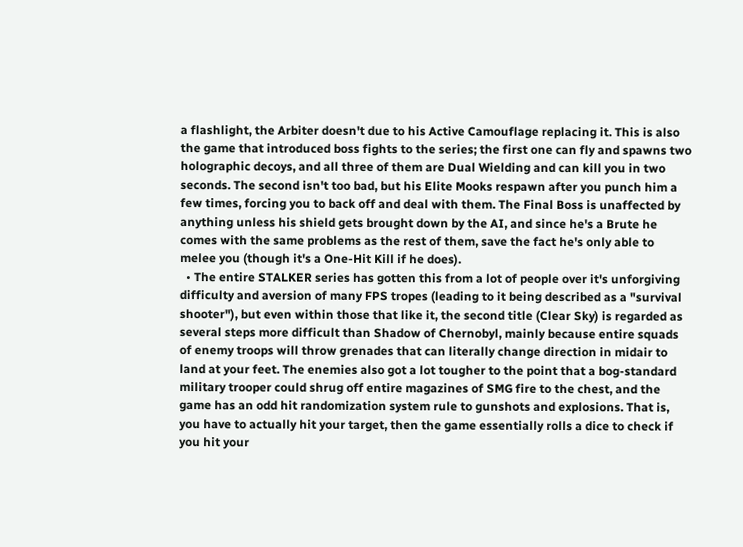a flashlight, the Arbiter doesn't due to his Active Camouflage replacing it. This is also the game that introduced boss fights to the series; the first one can fly and spawns two holographic decoys, and all three of them are Dual Wielding and can kill you in two seconds. The second isn't too bad, but his Elite Mooks respawn after you punch him a few times, forcing you to back off and deal with them. The Final Boss is unaffected by anything unless his shield gets brought down by the AI, and since he's a Brute he comes with the same problems as the rest of them, save the fact he's only able to melee you (though it's a One-Hit Kill if he does).
  • The entire STALKER series has gotten this from a lot of people over it's unforgiving difficulty and aversion of many FPS tropes (leading to it being described as a "survival shooter"), but even within those that like it, the second title (Clear Sky) is regarded as several steps more difficult than Shadow of Chernobyl, mainly because entire squads of enemy troops will throw grenades that can literally change direction in midair to land at your feet. The enemies also got a lot tougher to the point that a bog-standard military trooper could shrug off entire magazines of SMG fire to the chest, and the game has an odd hit randomization system rule to gunshots and explosions. That is, you have to actually hit your target, then the game essentially rolls a dice to check if you hit your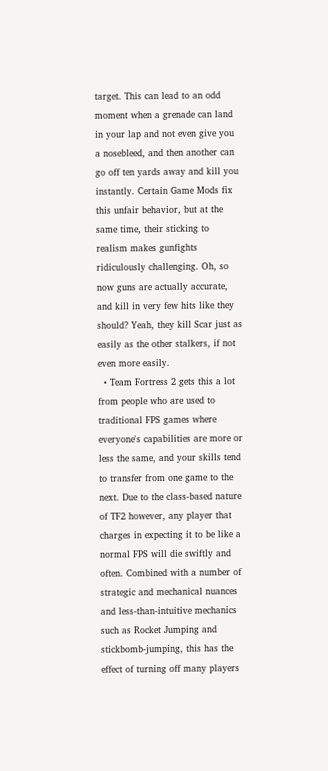target. This can lead to an odd moment when a grenade can land in your lap and not even give you a nosebleed, and then another can go off ten yards away and kill you instantly. Certain Game Mods fix this unfair behavior, but at the same time, their sticking to realism makes gunfights ridiculously challenging. Oh, so now guns are actually accurate, and kill in very few hits like they should? Yeah, they kill Scar just as easily as the other stalkers, if not even more easily.
  • Team Fortress 2 gets this a lot from people who are used to traditional FPS games where everyone's capabilities are more or less the same, and your skills tend to transfer from one game to the next. Due to the class-based nature of TF2 however, any player that charges in expecting it to be like a normal FPS will die swiftly and often. Combined with a number of strategic and mechanical nuances and less-than-intuitive mechanics such as Rocket Jumping and stickbomb-jumping, this has the effect of turning off many players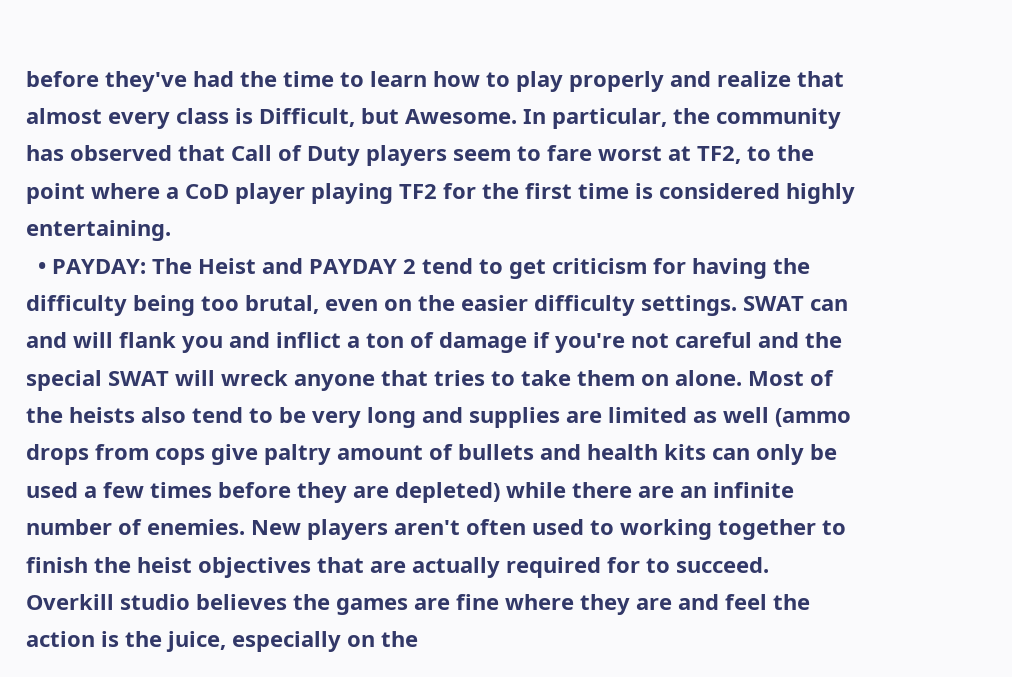before they've had the time to learn how to play properly and realize that almost every class is Difficult, but Awesome. In particular, the community has observed that Call of Duty players seem to fare worst at TF2, to the point where a CoD player playing TF2 for the first time is considered highly entertaining.
  • PAYDAY: The Heist and PAYDAY 2 tend to get criticism for having the difficulty being too brutal, even on the easier difficulty settings. SWAT can and will flank you and inflict a ton of damage if you're not careful and the special SWAT will wreck anyone that tries to take them on alone. Most of the heists also tend to be very long and supplies are limited as well (ammo drops from cops give paltry amount of bullets and health kits can only be used a few times before they are depleted) while there are an infinite number of enemies. New players aren't often used to working together to finish the heist objectives that are actually required for to succeed. Overkill studio believes the games are fine where they are and feel the action is the juice, especially on the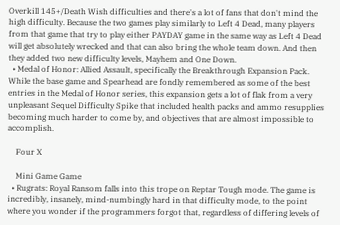Overkill 145+/Death Wish difficulties and there's a lot of fans that don't mind the high difficulty. Because the two games play similarly to Left 4 Dead, many players from that game that try to play either PAYDAY game in the same way as Left 4 Dead will get absolutely wrecked and that can also bring the whole team down. And then they added two new difficulty levels, Mayhem and One Down.
  • Medal of Honor: Allied Assault, specifically the Breakthrough Expansion Pack. While the base game and Spearhead are fondly remembered as some of the best entries in the Medal of Honor series, this expansion gets a lot of flak from a very unpleasant Sequel Difficulty Spike that included health packs and ammo resupplies becoming much harder to come by, and objectives that are almost impossible to accomplish.

    Four X

    Mini Game Game
  • Rugrats: Royal Ransom falls into this trope on Reptar Tough mode. The game is incredibly, insanely, mind-numbingly hard in that difficulty mode, to the point where you wonder if the programmers forgot that, regardless of differing levels of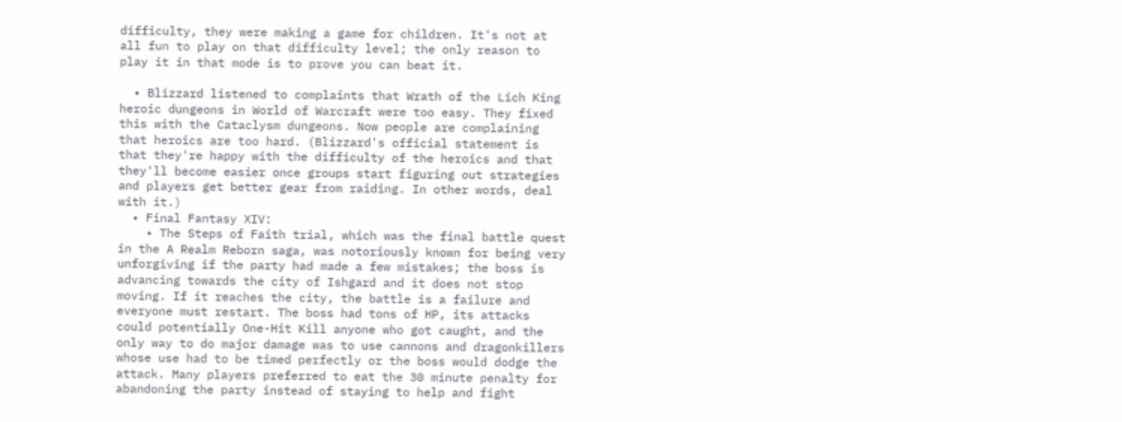difficulty, they were making a game for children. It's not at all fun to play on that difficulty level; the only reason to play it in that mode is to prove you can beat it.

  • Blizzard listened to complaints that Wrath of the Lich King heroic dungeons in World of Warcraft were too easy. They fixed this with the Cataclysm dungeons. Now people are complaining that heroics are too hard. (Blizzard's official statement is that they're happy with the difficulty of the heroics and that they'll become easier once groups start figuring out strategies and players get better gear from raiding. In other words, deal with it.)
  • Final Fantasy XIV:
    • The Steps of Faith trial, which was the final battle quest in the A Realm Reborn saga, was notoriously known for being very unforgiving if the party had made a few mistakes; the boss is advancing towards the city of Ishgard and it does not stop moving. If it reaches the city, the battle is a failure and everyone must restart. The boss had tons of HP, its attacks could potentially One-Hit Kill anyone who got caught, and the only way to do major damage was to use cannons and dragonkillers whose use had to be timed perfectly or the boss would dodge the attack. Many players preferred to eat the 30 minute penalty for abandoning the party instead of staying to help and fight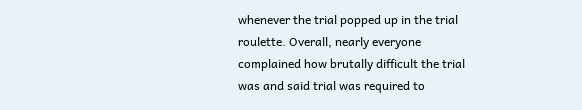whenever the trial popped up in the trial roulette. Overall, nearly everyone complained how brutally difficult the trial was and said trial was required to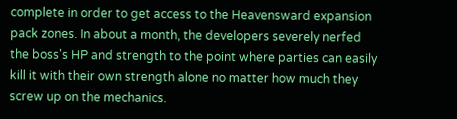complete in order to get access to the Heavensward expansion pack zones. In about a month, the developers severely nerfed the boss's HP and strength to the point where parties can easily kill it with their own strength alone no matter how much they screw up on the mechanics.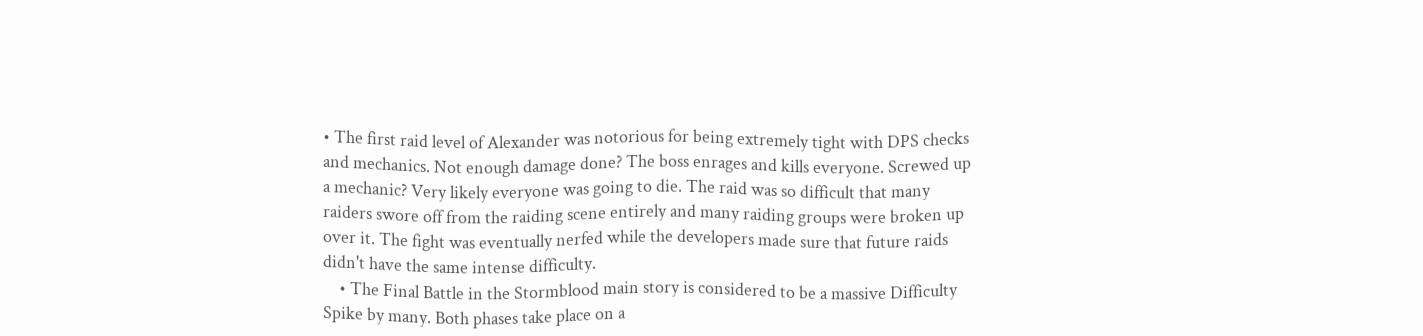• The first raid level of Alexander was notorious for being extremely tight with DPS checks and mechanics. Not enough damage done? The boss enrages and kills everyone. Screwed up a mechanic? Very likely everyone was going to die. The raid was so difficult that many raiders swore off from the raiding scene entirely and many raiding groups were broken up over it. The fight was eventually nerfed while the developers made sure that future raids didn't have the same intense difficulty.
    • The Final Battle in the Stormblood main story is considered to be a massive Difficulty Spike by many. Both phases take place on a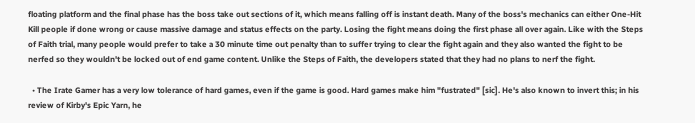floating platform and the final phase has the boss take out sections of it, which means falling off is instant death. Many of the boss's mechanics can either One-Hit Kill people if done wrong or cause massive damage and status effects on the party. Losing the fight means doing the first phase all over again. Like with the Steps of Faith trial, many people would prefer to take a 30 minute time out penalty than to suffer trying to clear the fight again and they also wanted the fight to be nerfed so they wouldn't be locked out of end game content. Unlike the Steps of Faith, the developers stated that they had no plans to nerf the fight.

  • The Irate Gamer has a very low tolerance of hard games, even if the game is good. Hard games make him "fustrated" [sic]. He's also known to invert this; in his review of Kirby's Epic Yarn, he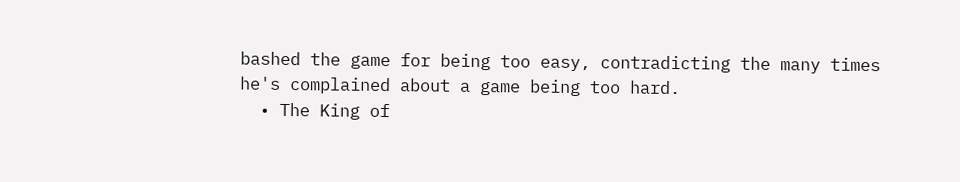bashed the game for being too easy, contradicting the many times he's complained about a game being too hard.
  • The King of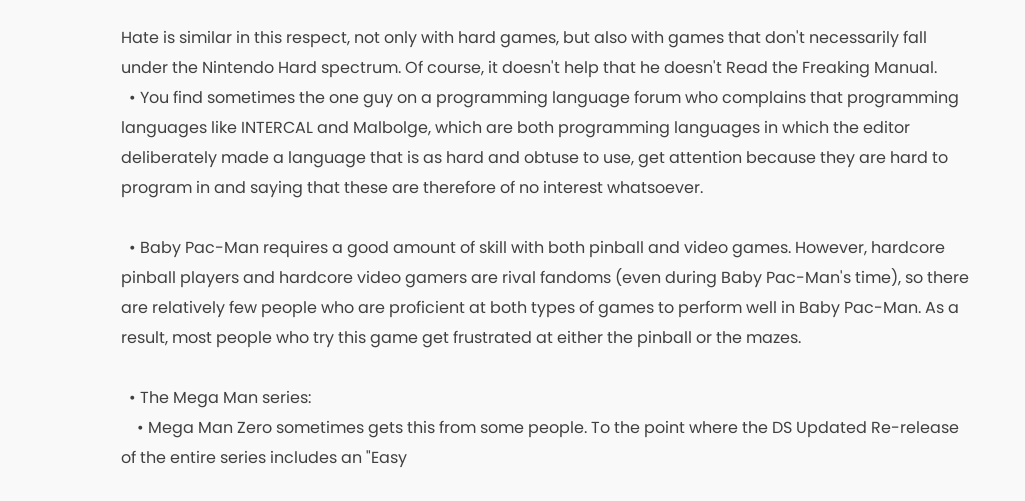Hate is similar in this respect, not only with hard games, but also with games that don't necessarily fall under the Nintendo Hard spectrum. Of course, it doesn't help that he doesn't Read the Freaking Manual.
  • You find sometimes the one guy on a programming language forum who complains that programming languages like INTERCAL and Malbolge, which are both programming languages in which the editor deliberately made a language that is as hard and obtuse to use, get attention because they are hard to program in and saying that these are therefore of no interest whatsoever.

  • Baby Pac-Man requires a good amount of skill with both pinball and video games. However, hardcore pinball players and hardcore video gamers are rival fandoms (even during Baby Pac-Man's time), so there are relatively few people who are proficient at both types of games to perform well in Baby Pac-Man. As a result, most people who try this game get frustrated at either the pinball or the mazes.

  • The Mega Man series:
    • Mega Man Zero sometimes gets this from some people. To the point where the DS Updated Re-release of the entire series includes an "Easy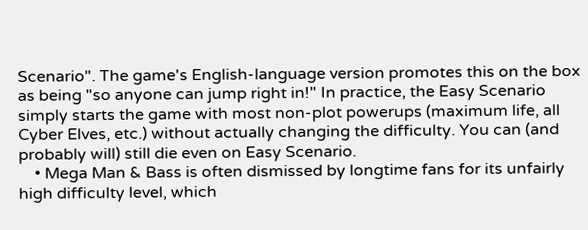Scenario". The game's English-language version promotes this on the box as being "so anyone can jump right in!" In practice, the Easy Scenario simply starts the game with most non-plot powerups (maximum life, all Cyber Elves, etc.) without actually changing the difficulty. You can (and probably will) still die even on Easy Scenario.
    • Mega Man & Bass is often dismissed by longtime fans for its unfairly high difficulty level, which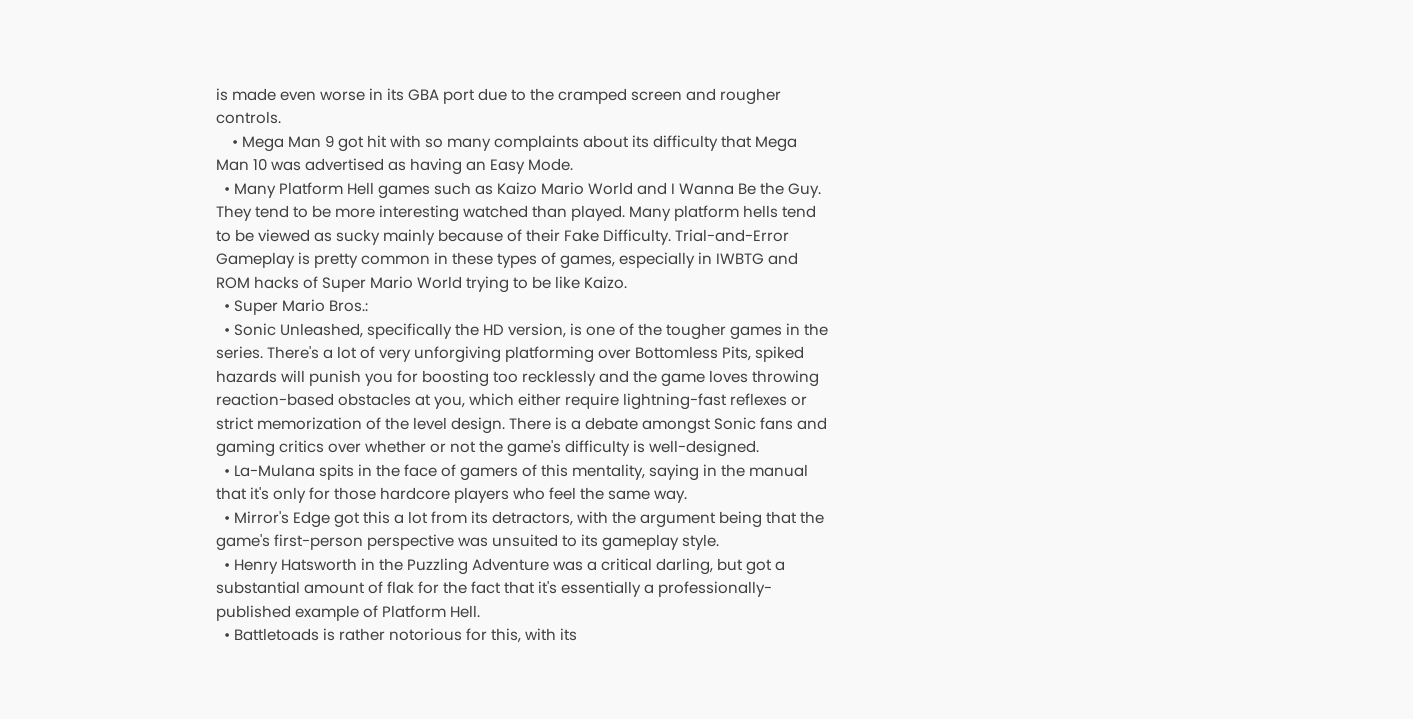is made even worse in its GBA port due to the cramped screen and rougher controls.
    • Mega Man 9 got hit with so many complaints about its difficulty that Mega Man 10 was advertised as having an Easy Mode.
  • Many Platform Hell games such as Kaizo Mario World and I Wanna Be the Guy. They tend to be more interesting watched than played. Many platform hells tend to be viewed as sucky mainly because of their Fake Difficulty. Trial-and-Error Gameplay is pretty common in these types of games, especially in IWBTG and ROM hacks of Super Mario World trying to be like Kaizo.
  • Super Mario Bros.:
  • Sonic Unleashed, specifically the HD version, is one of the tougher games in the series. There's a lot of very unforgiving platforming over Bottomless Pits, spiked hazards will punish you for boosting too recklessly and the game loves throwing reaction-based obstacles at you, which either require lightning-fast reflexes or strict memorization of the level design. There is a debate amongst Sonic fans and gaming critics over whether or not the game's difficulty is well-designed.
  • La-Mulana spits in the face of gamers of this mentality, saying in the manual that it's only for those hardcore players who feel the same way.
  • Mirror's Edge got this a lot from its detractors, with the argument being that the game's first-person perspective was unsuited to its gameplay style.
  • Henry Hatsworth in the Puzzling Adventure was a critical darling, but got a substantial amount of flak for the fact that it's essentially a professionally-published example of Platform Hell.
  • Battletoads is rather notorious for this, with its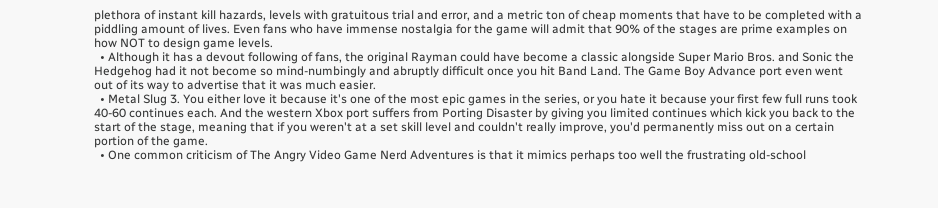plethora of instant kill hazards, levels with gratuitous trial and error, and a metric ton of cheap moments that have to be completed with a piddling amount of lives. Even fans who have immense nostalgia for the game will admit that 90% of the stages are prime examples on how NOT to design game levels.
  • Although it has a devout following of fans, the original Rayman could have become a classic alongside Super Mario Bros. and Sonic the Hedgehog had it not become so mind-numbingly and abruptly difficult once you hit Band Land. The Game Boy Advance port even went out of its way to advertise that it was much easier.
  • Metal Slug 3. You either love it because it's one of the most epic games in the series, or you hate it because your first few full runs took 40-60 continues each. And the western Xbox port suffers from Porting Disaster by giving you limited continues which kick you back to the start of the stage, meaning that if you weren't at a set skill level and couldn't really improve, you'd permanently miss out on a certain portion of the game.
  • One common criticism of The Angry Video Game Nerd Adventures is that it mimics perhaps too well the frustrating old-school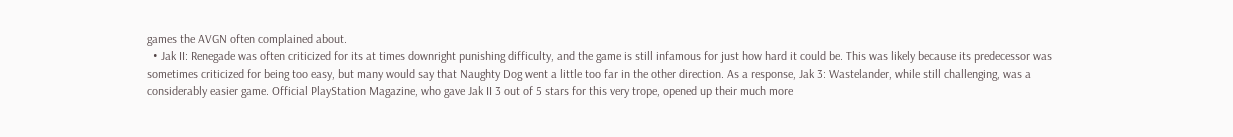games the AVGN often complained about.
  • Jak II: Renegade was often criticized for its at times downright punishing difficulty, and the game is still infamous for just how hard it could be. This was likely because its predecessor was sometimes criticized for being too easy, but many would say that Naughty Dog went a little too far in the other direction. As a response, Jak 3: Wastelander, while still challenging, was a considerably easier game. Official PlayStation Magazine, who gave Jak II 3 out of 5 stars for this very trope, opened up their much more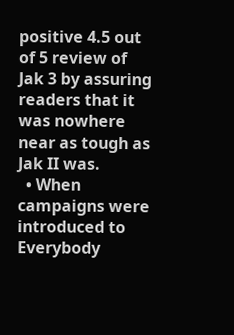positive 4.5 out of 5 review of Jak 3 by assuring readers that it was nowhere near as tough as Jak II was.
  • When campaigns were introduced to Everybody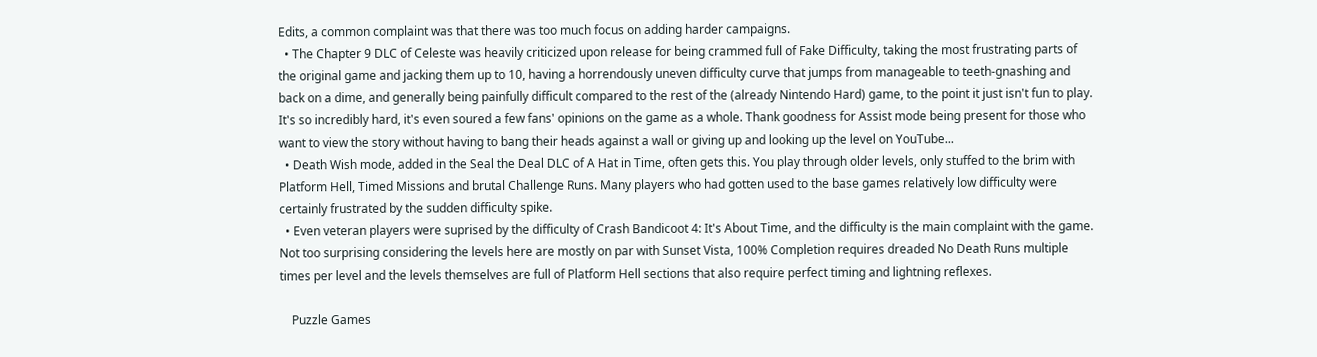Edits, a common complaint was that there was too much focus on adding harder campaigns.
  • The Chapter 9 DLC of Celeste was heavily criticized upon release for being crammed full of Fake Difficulty, taking the most frustrating parts of the original game and jacking them up to 10, having a horrendously uneven difficulty curve that jumps from manageable to teeth-gnashing and back on a dime, and generally being painfully difficult compared to the rest of the (already Nintendo Hard) game, to the point it just isn't fun to play. It's so incredibly hard, it's even soured a few fans' opinions on the game as a whole. Thank goodness for Assist mode being present for those who want to view the story without having to bang their heads against a wall or giving up and looking up the level on YouTube...
  • Death Wish mode, added in the Seal the Deal DLC of A Hat in Time, often gets this. You play through older levels, only stuffed to the brim with Platform Hell, Timed Missions and brutal Challenge Runs. Many players who had gotten used to the base games relatively low difficulty were certainly frustrated by the sudden difficulty spike.
  • Even veteran players were suprised by the difficulty of Crash Bandicoot 4: It's About Time, and the difficulty is the main complaint with the game. Not too surprising considering the levels here are mostly on par with Sunset Vista, 100% Completion requires dreaded No Death Runs multiple times per level and the levels themselves are full of Platform Hell sections that also require perfect timing and lightning reflexes.

    Puzzle Games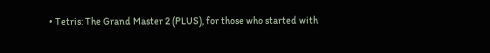• Tetris: The Grand Master 2 (PLUS), for those who started with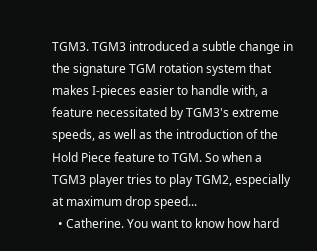TGM3. TGM3 introduced a subtle change in the signature TGM rotation system that makes I-pieces easier to handle with, a feature necessitated by TGM3's extreme speeds, as well as the introduction of the Hold Piece feature to TGM. So when a TGM3 player tries to play TGM2, especially at maximum drop speed...
  • Catherine. You want to know how hard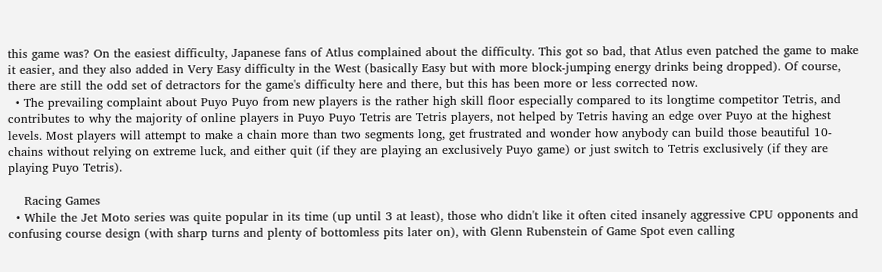this game was? On the easiest difficulty, Japanese fans of Atlus complained about the difficulty. This got so bad, that Atlus even patched the game to make it easier, and they also added in Very Easy difficulty in the West (basically Easy but with more block-jumping energy drinks being dropped). Of course, there are still the odd set of detractors for the game's difficulty here and there, but this has been more or less corrected now.
  • The prevailing complaint about Puyo Puyo from new players is the rather high skill floor especially compared to its longtime competitor Tetris, and contributes to why the majority of online players in Puyo Puyo Tetris are Tetris players, not helped by Tetris having an edge over Puyo at the highest levels. Most players will attempt to make a chain more than two segments long, get frustrated and wonder how anybody can build those beautiful 10-chains without relying on extreme luck, and either quit (if they are playing an exclusively Puyo game) or just switch to Tetris exclusively (if they are playing Puyo Tetris).

    Racing Games
  • While the Jet Moto series was quite popular in its time (up until 3 at least), those who didn't like it often cited insanely aggressive CPU opponents and confusing course design (with sharp turns and plenty of bottomless pits later on), with Glenn Rubenstein of Game Spot even calling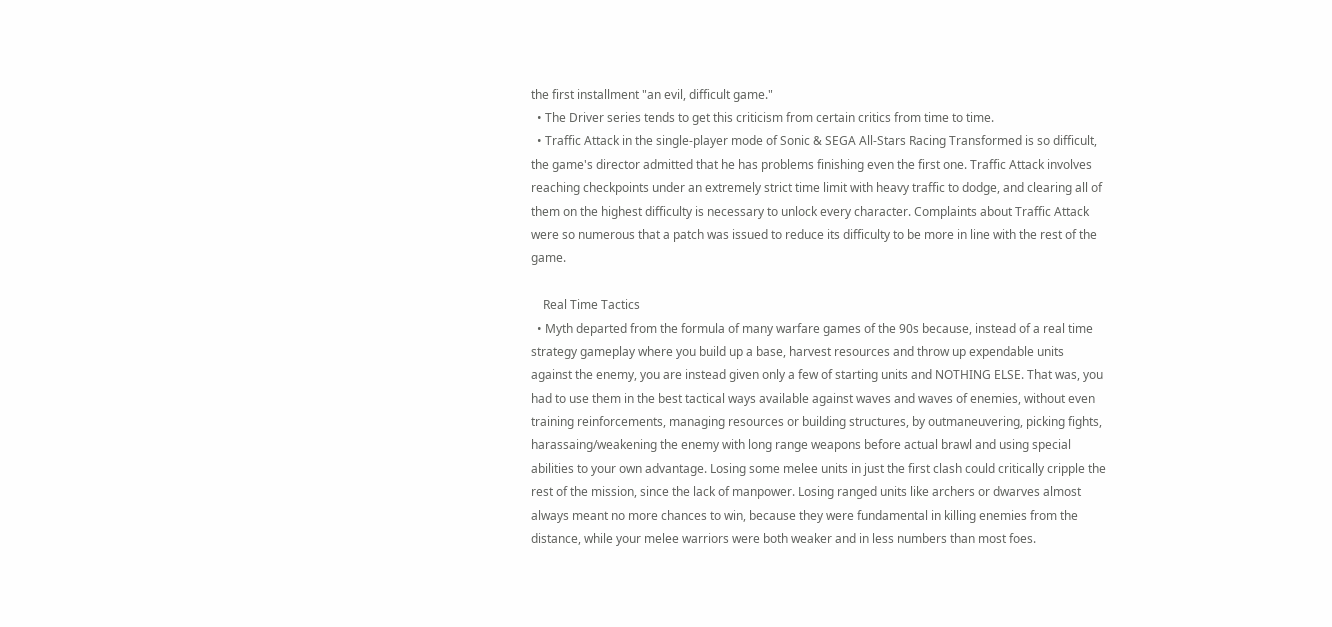the first installment "an evil, difficult game."
  • The Driver series tends to get this criticism from certain critics from time to time.
  • Traffic Attack in the single-player mode of Sonic & SEGA All-Stars Racing Transformed is so difficult, the game's director admitted that he has problems finishing even the first one. Traffic Attack involves reaching checkpoints under an extremely strict time limit with heavy traffic to dodge, and clearing all of them on the highest difficulty is necessary to unlock every character. Complaints about Traffic Attack were so numerous that a patch was issued to reduce its difficulty to be more in line with the rest of the game.

    Real Time Tactics
  • Myth departed from the formula of many warfare games of the 90s because, instead of a real time strategy gameplay where you build up a base, harvest resources and throw up expendable units against the enemy, you are instead given only a few of starting units and NOTHING ELSE. That was, you had to use them in the best tactical ways available against waves and waves of enemies, without even training reinforcements, managing resources or building structures, by outmaneuvering, picking fights, harassaing/weakening the enemy with long range weapons before actual brawl and using special abilities to your own advantage. Losing some melee units in just the first clash could critically cripple the rest of the mission, since the lack of manpower. Losing ranged units like archers or dwarves almost always meant no more chances to win, because they were fundamental in killing enemies from the distance, while your melee warriors were both weaker and in less numbers than most foes.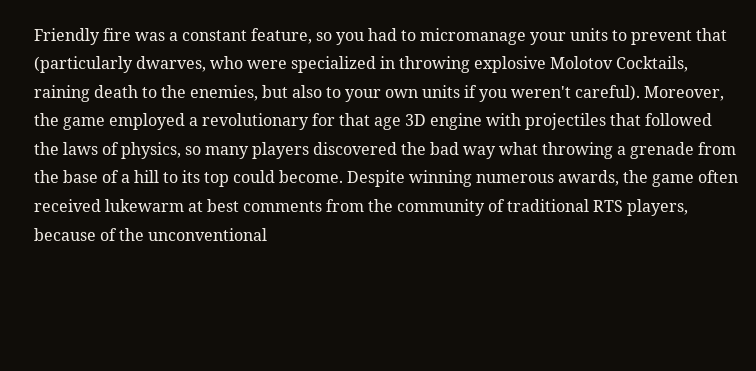Friendly fire was a constant feature, so you had to micromanage your units to prevent that (particularly dwarves, who were specialized in throwing explosive Molotov Cocktails, raining death to the enemies, but also to your own units if you weren't careful). Moreover, the game employed a revolutionary for that age 3D engine with projectiles that followed the laws of physics, so many players discovered the bad way what throwing a grenade from the base of a hill to its top could become. Despite winning numerous awards, the game often received lukewarm at best comments from the community of traditional RTS players, because of the unconventional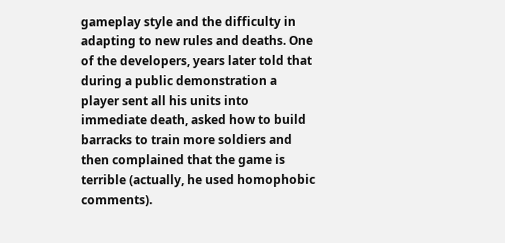gameplay style and the difficulty in adapting to new rules and deaths. One of the developers, years later told that during a public demonstration a player sent all his units into immediate death, asked how to build barracks to train more soldiers and then complained that the game is terrible (actually, he used homophobic comments).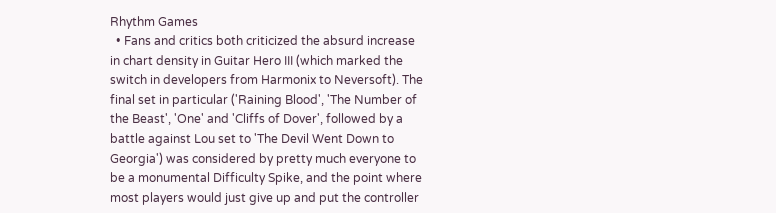Rhythm Games
  • Fans and critics both criticized the absurd increase in chart density in Guitar Hero III (which marked the switch in developers from Harmonix to Neversoft). The final set in particular ('Raining Blood', 'The Number of the Beast', 'One' and 'Cliffs of Dover', followed by a battle against Lou set to 'The Devil Went Down to Georgia') was considered by pretty much everyone to be a monumental Difficulty Spike, and the point where most players would just give up and put the controller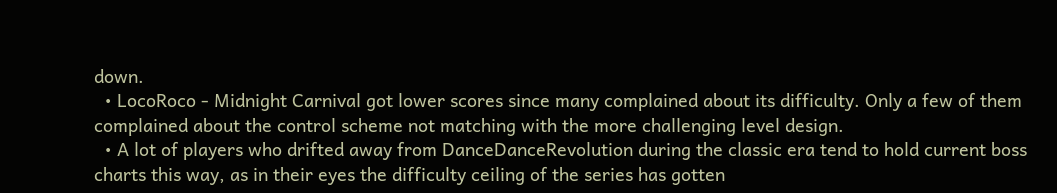down.
  • LocoRoco - Midnight Carnival got lower scores since many complained about its difficulty. Only a few of them complained about the control scheme not matching with the more challenging level design.
  • A lot of players who drifted away from DanceDanceRevolution during the classic era tend to hold current boss charts this way, as in their eyes the difficulty ceiling of the series has gotten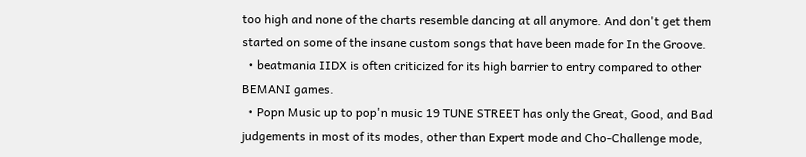too high and none of the charts resemble dancing at all anymore. And don't get them started on some of the insane custom songs that have been made for In the Groove.
  • beatmania IIDX is often criticized for its high barrier to entry compared to other BEMANI games.
  • Popn Music up to pop'n music 19 TUNE STREET has only the Great, Good, and Bad judgements in most of its modes, other than Expert mode and Cho-Challenge mode,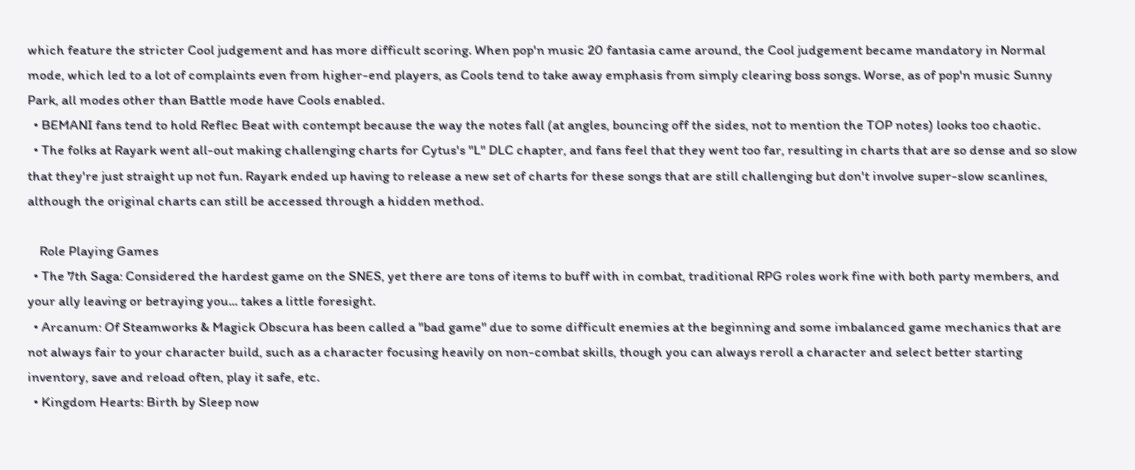which feature the stricter Cool judgement and has more difficult scoring. When pop'n music 20 fantasia came around, the Cool judgement became mandatory in Normal mode, which led to a lot of complaints even from higher-end players, as Cools tend to take away emphasis from simply clearing boss songs. Worse, as of pop'n music Sunny Park, all modes other than Battle mode have Cools enabled.
  • BEMANI fans tend to hold Reflec Beat with contempt because the way the notes fall (at angles, bouncing off the sides, not to mention the TOP notes) looks too chaotic.
  • The folks at Rayark went all-out making challenging charts for Cytus's "L" DLC chapter, and fans feel that they went too far, resulting in charts that are so dense and so slow that they're just straight up not fun. Rayark ended up having to release a new set of charts for these songs that are still challenging but don't involve super-slow scanlines, although the original charts can still be accessed through a hidden method.

    Role Playing Games
  • The 7th Saga: Considered the hardest game on the SNES, yet there are tons of items to buff with in combat, traditional RPG roles work fine with both party members, and your ally leaving or betraying you... takes a little foresight.
  • Arcanum: Of Steamworks & Magick Obscura has been called a "bad game" due to some difficult enemies at the beginning and some imbalanced game mechanics that are not always fair to your character build, such as a character focusing heavily on non-combat skills, though you can always reroll a character and select better starting inventory, save and reload often, play it safe, etc.
  • Kingdom Hearts: Birth by Sleep now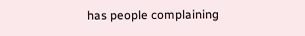has people complaining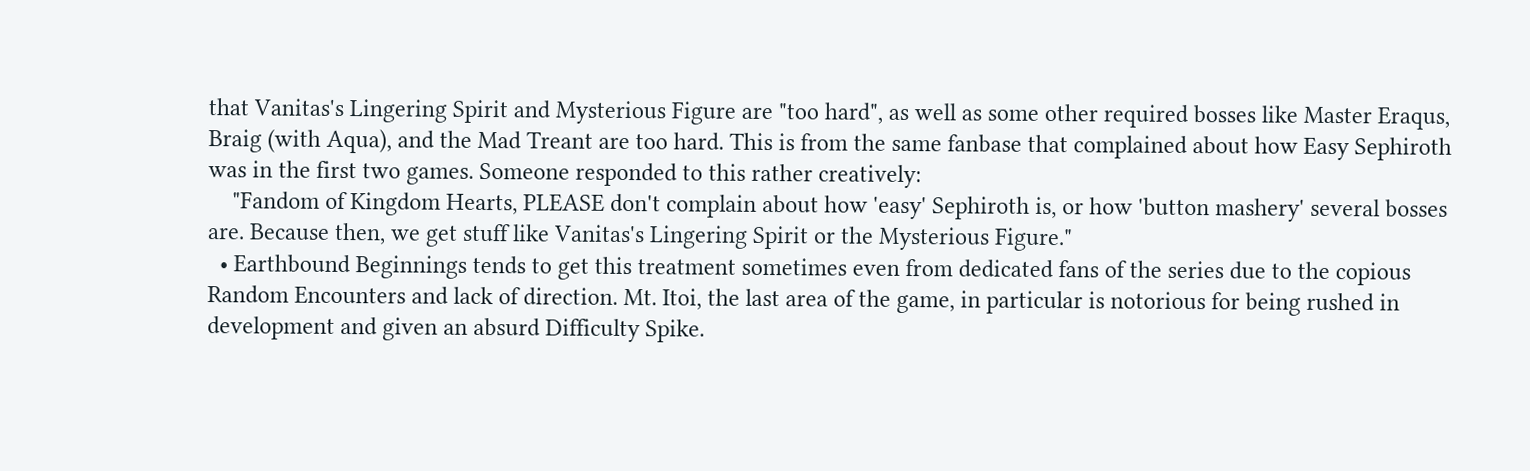that Vanitas's Lingering Spirit and Mysterious Figure are "too hard", as well as some other required bosses like Master Eraqus, Braig (with Aqua), and the Mad Treant are too hard. This is from the same fanbase that complained about how Easy Sephiroth was in the first two games. Someone responded to this rather creatively:
    "Fandom of Kingdom Hearts, PLEASE don't complain about how 'easy' Sephiroth is, or how 'button mashery' several bosses are. Because then, we get stuff like Vanitas's Lingering Spirit or the Mysterious Figure."
  • Earthbound Beginnings tends to get this treatment sometimes even from dedicated fans of the series due to the copious Random Encounters and lack of direction. Mt. Itoi, the last area of the game, in particular is notorious for being rushed in development and given an absurd Difficulty Spike.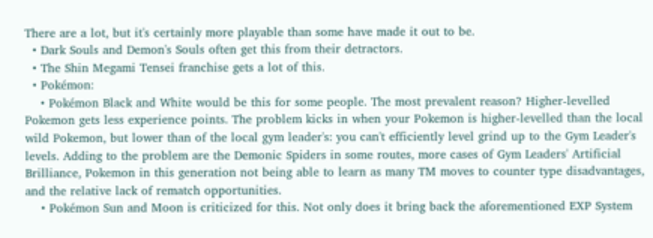There are a lot, but it's certainly more playable than some have made it out to be.
  • Dark Souls and Demon's Souls often get this from their detractors.
  • The Shin Megami Tensei franchise gets a lot of this.
  • Pokémon:
    • Pokémon Black and White would be this for some people. The most prevalent reason? Higher-levelled Pokemon gets less experience points. The problem kicks in when your Pokemon is higher-levelled than the local wild Pokemon, but lower than of the local gym leader's: you can't efficiently level grind up to the Gym Leader's levels. Adding to the problem are the Demonic Spiders in some routes, more cases of Gym Leaders' Artificial Brilliance, Pokemon in this generation not being able to learn as many TM moves to counter type disadvantages, and the relative lack of rematch opportunities.
    • Pokémon Sun and Moon is criticized for this. Not only does it bring back the aforementioned EXP System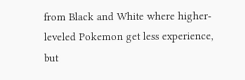from Black and White where higher-leveled Pokemon get less experience, but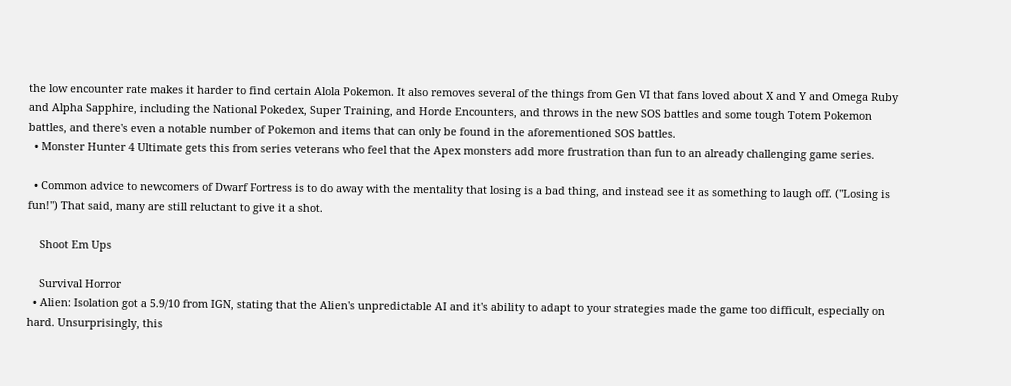the low encounter rate makes it harder to find certain Alola Pokemon. It also removes several of the things from Gen VI that fans loved about X and Y and Omega Ruby and Alpha Sapphire, including the National Pokedex, Super Training, and Horde Encounters, and throws in the new SOS battles and some tough Totem Pokemon battles, and there's even a notable number of Pokemon and items that can only be found in the aforementioned SOS battles.
  • Monster Hunter 4 Ultimate gets this from series veterans who feel that the Apex monsters add more frustration than fun to an already challenging game series.

  • Common advice to newcomers of Dwarf Fortress is to do away with the mentality that losing is a bad thing, and instead see it as something to laugh off. ("Losing is fun!") That said, many are still reluctant to give it a shot.

    Shoot Em Ups

    Survival Horror
  • Alien: Isolation got a 5.9/10 from IGN, stating that the Alien's unpredictable AI and it's ability to adapt to your strategies made the game too difficult, especially on hard. Unsurprisingly, this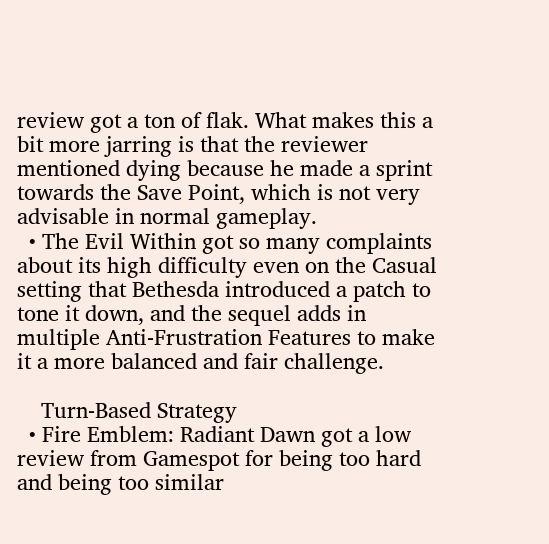review got a ton of flak. What makes this a bit more jarring is that the reviewer mentioned dying because he made a sprint towards the Save Point, which is not very advisable in normal gameplay.
  • The Evil Within got so many complaints about its high difficulty even on the Casual setting that Bethesda introduced a patch to tone it down, and the sequel adds in multiple Anti-Frustration Features to make it a more balanced and fair challenge.

    Turn-Based Strategy
  • Fire Emblem: Radiant Dawn got a low review from Gamespot for being too hard and being too similar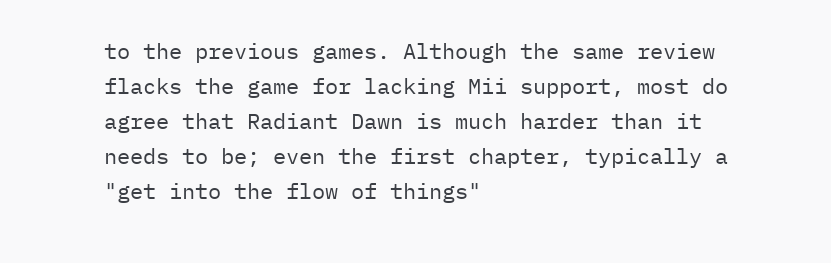to the previous games. Although the same review flacks the game for lacking Mii support, most do agree that Radiant Dawn is much harder than it needs to be; even the first chapter, typically a "get into the flow of things"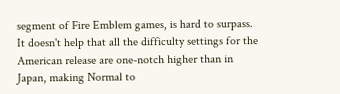segment of Fire Emblem games, is hard to surpass. It doesn't help that all the difficulty settings for the American release are one-notch higher than in Japan, making Normal to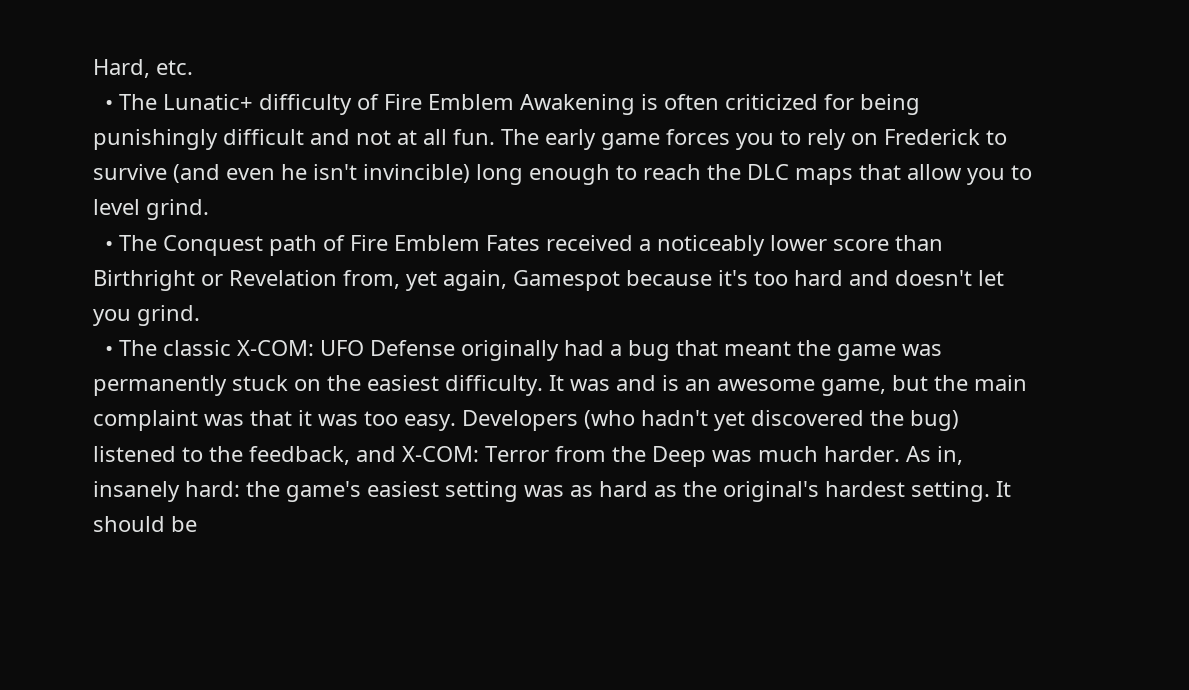Hard, etc.
  • The Lunatic+ difficulty of Fire Emblem Awakening is often criticized for being punishingly difficult and not at all fun. The early game forces you to rely on Frederick to survive (and even he isn't invincible) long enough to reach the DLC maps that allow you to level grind.
  • The Conquest path of Fire Emblem Fates received a noticeably lower score than Birthright or Revelation from, yet again, Gamespot because it's too hard and doesn't let you grind.
  • The classic X-COM: UFO Defense originally had a bug that meant the game was permanently stuck on the easiest difficulty. It was and is an awesome game, but the main complaint was that it was too easy. Developers (who hadn't yet discovered the bug) listened to the feedback, and X-COM: Terror from the Deep was much harder. As in, insanely hard: the game's easiest setting was as hard as the original's hardest setting. It should be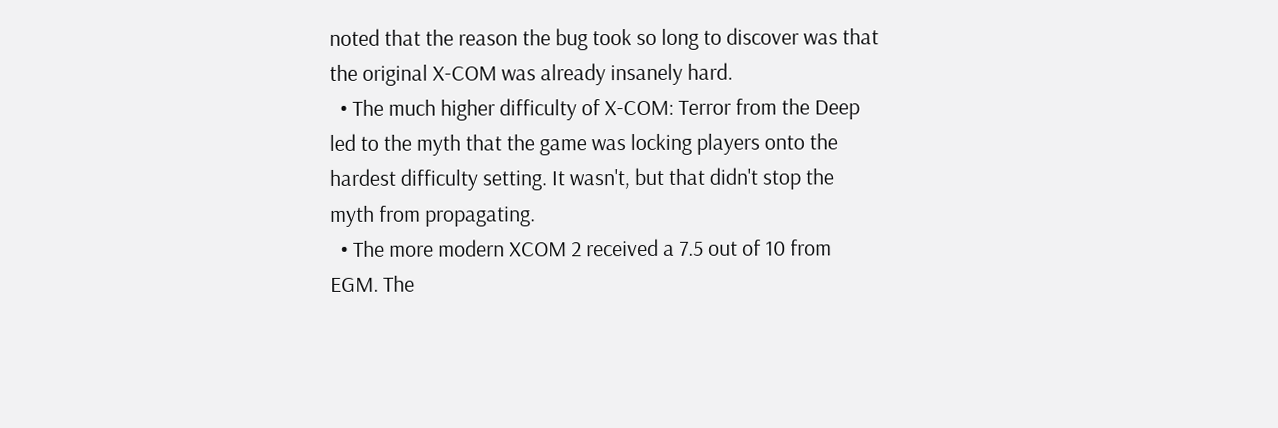noted that the reason the bug took so long to discover was that the original X-COM was already insanely hard.
  • The much higher difficulty of X-COM: Terror from the Deep led to the myth that the game was locking players onto the hardest difficulty setting. It wasn't, but that didn't stop the myth from propagating.
  • The more modern XCOM 2 received a 7.5 out of 10 from EGM. The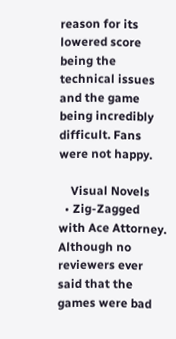reason for its lowered score being the technical issues and the game being incredibly difficult. Fans were not happy.

    Visual Novels
  • Zig-Zagged with Ace Attorney. Although no reviewers ever said that the games were bad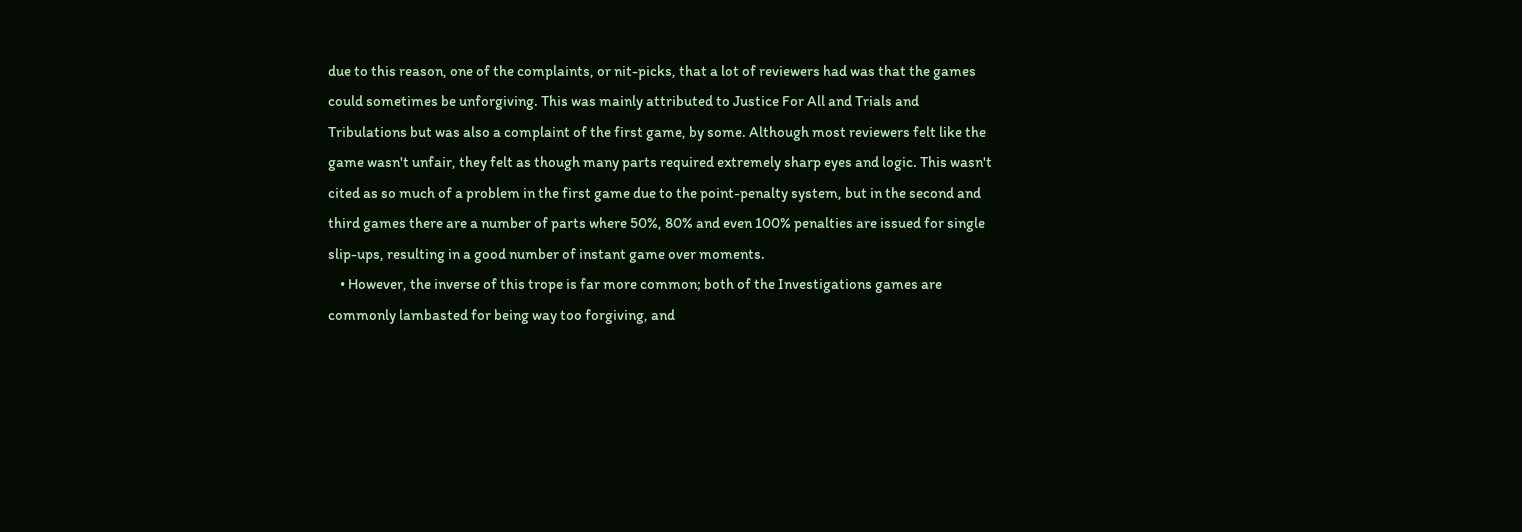due to this reason, one of the complaints, or nit-picks, that a lot of reviewers had was that the games could sometimes be unforgiving. This was mainly attributed to Justice For All and Trials and Tribulations but was also a complaint of the first game, by some. Although most reviewers felt like the game wasn't unfair, they felt as though many parts required extremely sharp eyes and logic. This wasn't cited as so much of a problem in the first game due to the point-penalty system, but in the second and third games there are a number of parts where 50%, 80% and even 100% penalties are issued for single slip-ups, resulting in a good number of instant game over moments.
    • However, the inverse of this trope is far more common; both of the Investigations games are commonly lambasted for being way too forgiving, and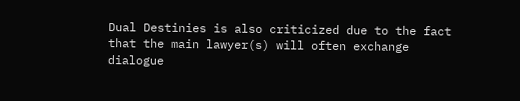Dual Destinies is also criticized due to the fact that the main lawyer(s) will often exchange dialogue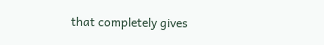that completely gives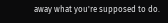away what you're supposed to do.